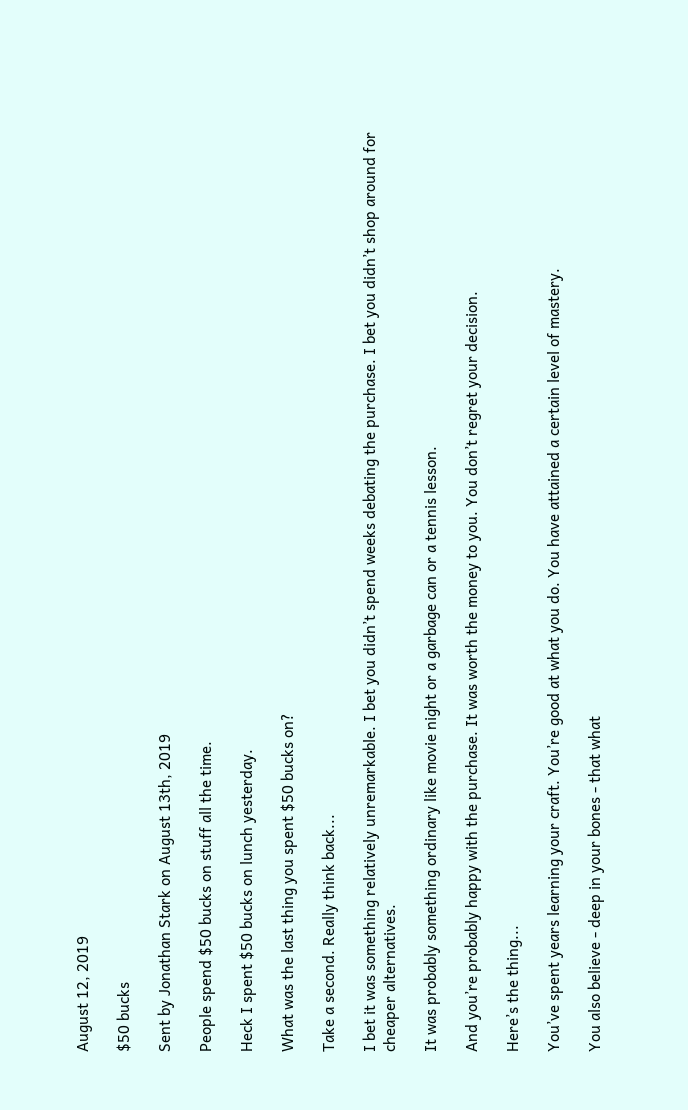August 12, 2019

$50 bucks

Sent by Jonathan Stark on August 13th, 2019

People spend $50 bucks on stuff all the time.

Heck I spent $50 bucks on lunch yesterday.

What was the last thing you spent $50 bucks on?

Take a second. Really think back...

I bet it was something relatively unremarkable. I bet you didn’t spend weeks debating the purchase. I bet you didn’t shop around for cheaper alternatives.

It was probably something ordinary like movie night or a garbage can or a tennis lesson.

And you’re probably happy with the purchase. It was worth the money to you. You don’t regret your decision.

Here’s the thing...

You’ve spent years learning your craft. You’re good at what you do. You have attained a certain level of mastery.

You also believe - deep in your bones - that what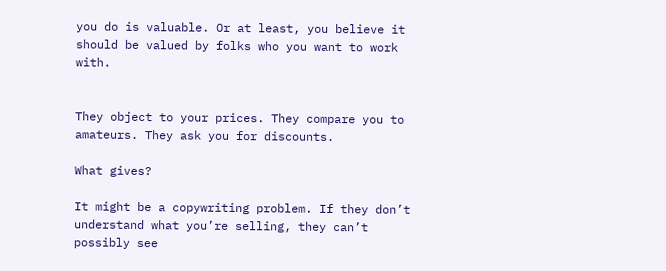you do is valuable. Or at least, you believe it should be valued by folks who you want to work with.


They object to your prices. They compare you to amateurs. They ask you for discounts.

What gives?

It might be a copywriting problem. If they don’t understand what you’re selling, they can’t possibly see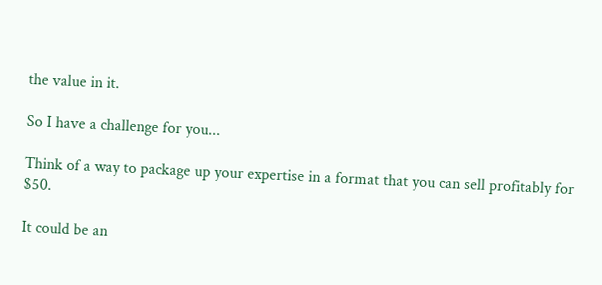the value in it.

So I have a challenge for you...

Think of a way to package up your expertise in a format that you can sell profitably for $50.

It could be an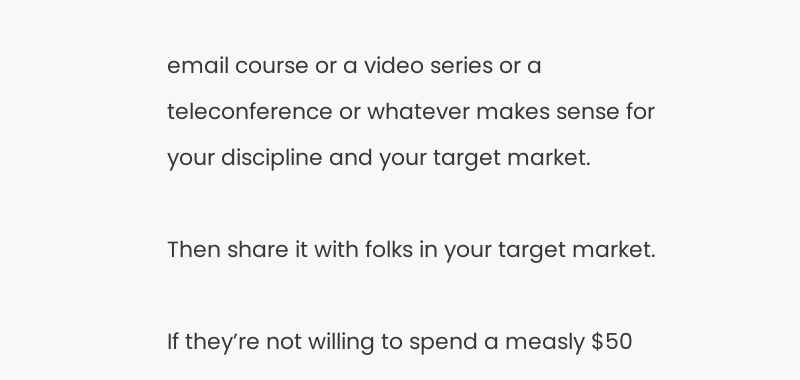email course or a video series or a teleconference or whatever makes sense for your discipline and your target market.

Then share it with folks in your target market.

If they’re not willing to spend a measly $50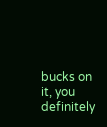bucks on it, you definitely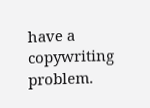have a copywriting problem.